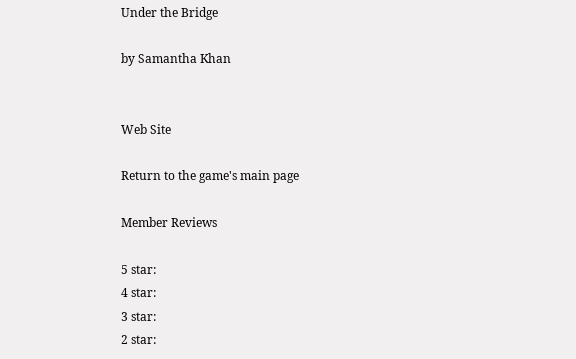Under the Bridge

by Samantha Khan


Web Site

Return to the game's main page

Member Reviews

5 star:
4 star:
3 star:
2 star: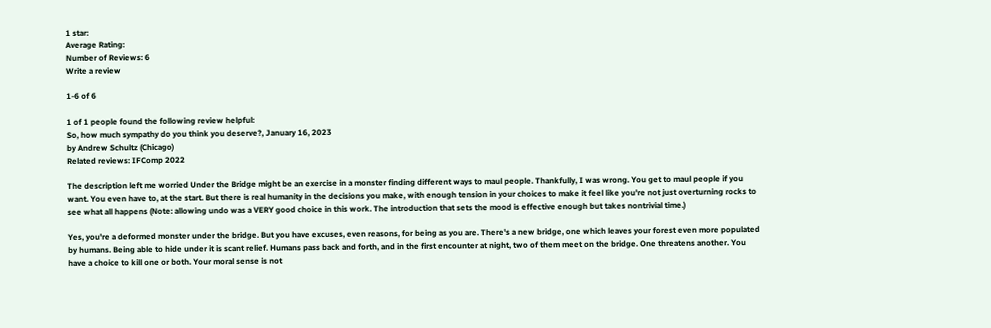1 star:
Average Rating:
Number of Reviews: 6
Write a review

1-6 of 6

1 of 1 people found the following review helpful:
So, how much sympathy do you think you deserve?, January 16, 2023
by Andrew Schultz (Chicago)
Related reviews: IFComp 2022

The description left me worried Under the Bridge might be an exercise in a monster finding different ways to maul people. Thankfully, I was wrong. You get to maul people if you want. You even have to, at the start. But there is real humanity in the decisions you make, with enough tension in your choices to make it feel like you're not just overturning rocks to see what all happens (Note: allowing undo was a VERY good choice in this work. The introduction that sets the mood is effective enough but takes nontrivial time.)

Yes, you're a deformed monster under the bridge. But you have excuses, even reasons, for being as you are. There's a new bridge, one which leaves your forest even more populated by humans. Being able to hide under it is scant relief. Humans pass back and forth, and in the first encounter at night, two of them meet on the bridge. One threatens another. You have a choice to kill one or both. Your moral sense is not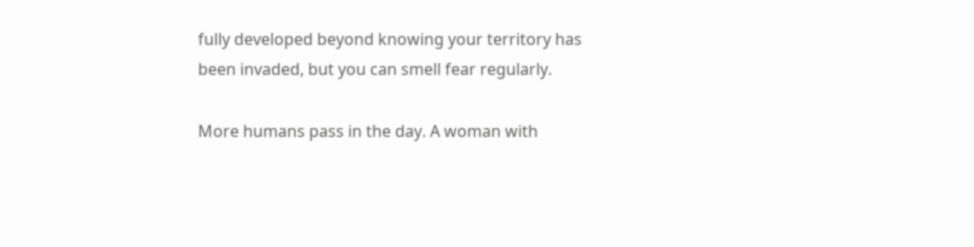fully developed beyond knowing your territory has been invaded, but you can smell fear regularly.

More humans pass in the day. A woman with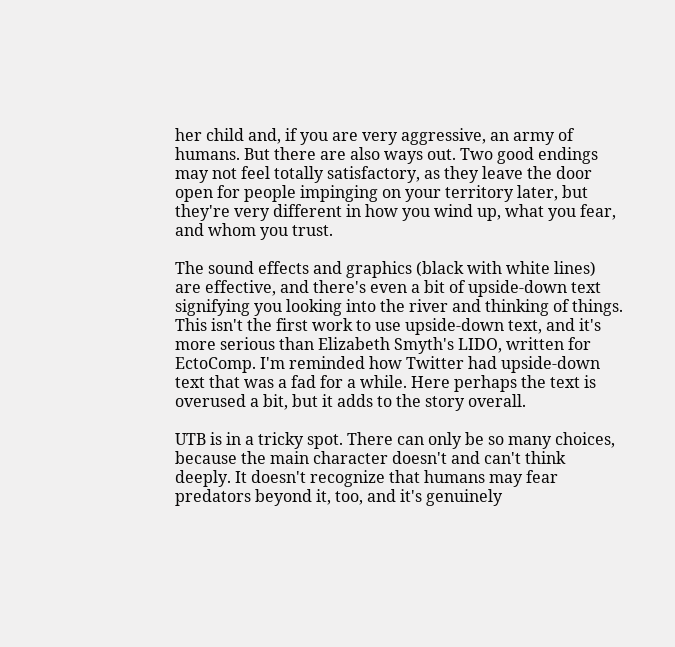her child and, if you are very aggressive, an army of humans. But there are also ways out. Two good endings may not feel totally satisfactory, as they leave the door open for people impinging on your territory later, but they're very different in how you wind up, what you fear, and whom you trust.

The sound effects and graphics (black with white lines) are effective, and there's even a bit of upside-down text signifying you looking into the river and thinking of things. This isn't the first work to use upside-down text, and it's more serious than Elizabeth Smyth's LIDO, written for EctoComp. I'm reminded how Twitter had upside-down text that was a fad for a while. Here perhaps the text is overused a bit, but it adds to the story overall.

UTB is in a tricky spot. There can only be so many choices, because the main character doesn't and can't think deeply. It doesn't recognize that humans may fear predators beyond it, too, and it's genuinely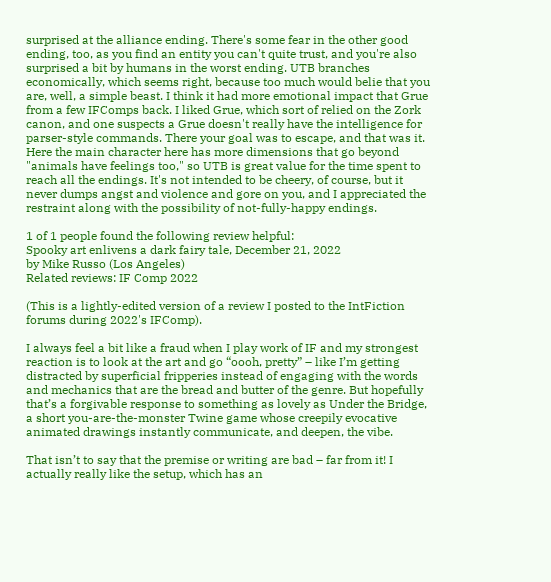surprised at the alliance ending. There's some fear in the other good ending, too, as you find an entity you can't quite trust, and you're also surprised a bit by humans in the worst ending. UTB branches economically, which seems right, because too much would belie that you are, well, a simple beast. I think it had more emotional impact that Grue from a few IFComps back. I liked Grue, which sort of relied on the Zork canon, and one suspects a Grue doesn't really have the intelligence for parser-style commands. There your goal was to escape, and that was it. Here the main character here has more dimensions that go beyond "animals have feelings too," so UTB is great value for the time spent to reach all the endings. It's not intended to be cheery, of course, but it never dumps angst and violence and gore on you, and I appreciated the restraint along with the possibility of not-fully-happy endings.

1 of 1 people found the following review helpful:
Spooky art enlivens a dark fairy tale, December 21, 2022
by Mike Russo (Los Angeles)
Related reviews: IF Comp 2022

(This is a lightly-edited version of a review I posted to the IntFiction forums during 2022's IFComp).

I always feel a bit like a fraud when I play work of IF and my strongest reaction is to look at the art and go “oooh, pretty” – like I’m getting distracted by superficial fripperies instead of engaging with the words and mechanics that are the bread and butter of the genre. But hopefully that’s a forgivable response to something as lovely as Under the Bridge, a short you-are-the-monster Twine game whose creepily evocative animated drawings instantly communicate, and deepen, the vibe.

That isn’t to say that the premise or writing are bad – far from it! I actually really like the setup, which has an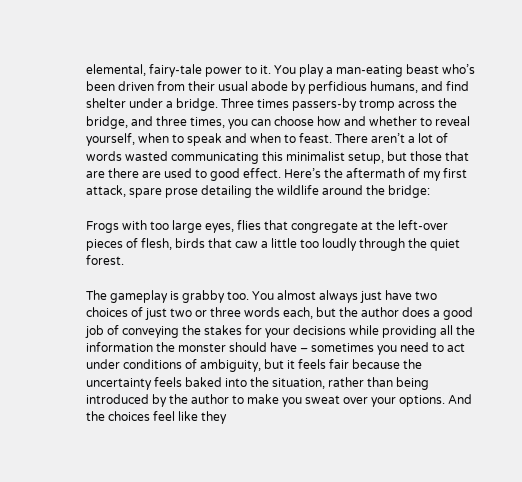elemental, fairy-tale power to it. You play a man-eating beast who’s been driven from their usual abode by perfidious humans, and find shelter under a bridge. Three times passers-by tromp across the bridge, and three times, you can choose how and whether to reveal yourself, when to speak and when to feast. There aren’t a lot of words wasted communicating this minimalist setup, but those that are there are used to good effect. Here’s the aftermath of my first attack, spare prose detailing the wildlife around the bridge:

Frogs with too large eyes, flies that congregate at the left-over pieces of flesh, birds that caw a little too loudly through the quiet forest.

The gameplay is grabby too. You almost always just have two choices of just two or three words each, but the author does a good job of conveying the stakes for your decisions while providing all the information the monster should have – sometimes you need to act under conditions of ambiguity, but it feels fair because the uncertainty feels baked into the situation, rather than being introduced by the author to make you sweat over your options. And the choices feel like they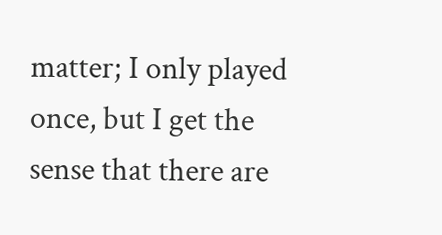matter; I only played once, but I get the sense that there are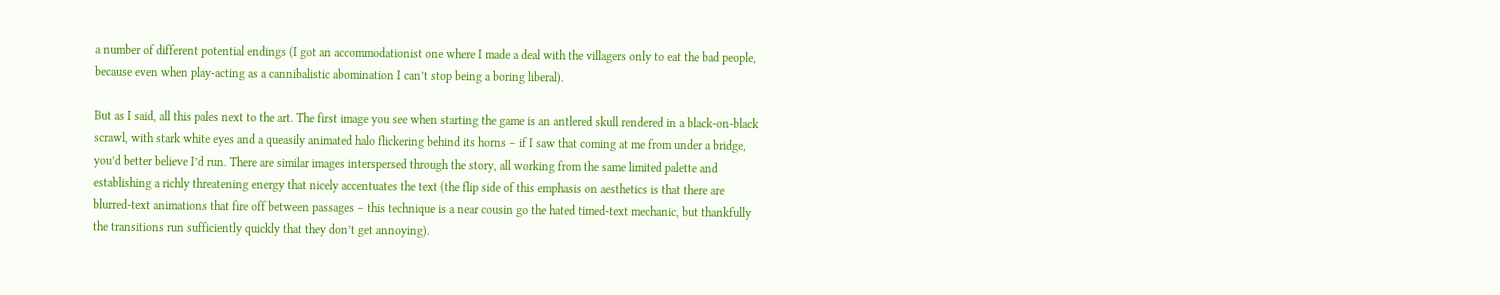a number of different potential endings (I got an accommodationist one where I made a deal with the villagers only to eat the bad people, because even when play-acting as a cannibalistic abomination I can’t stop being a boring liberal).

But as I said, all this pales next to the art. The first image you see when starting the game is an antlered skull rendered in a black-on-black scrawl, with stark white eyes and a queasily animated halo flickering behind its horns – if I saw that coming at me from under a bridge, you’d better believe I’d run. There are similar images interspersed through the story, all working from the same limited palette and establishing a richly threatening energy that nicely accentuates the text (the flip side of this emphasis on aesthetics is that there are blurred-text animations that fire off between passages – this technique is a near cousin go the hated timed-text mechanic, but thankfully the transitions run sufficiently quickly that they don’t get annoying).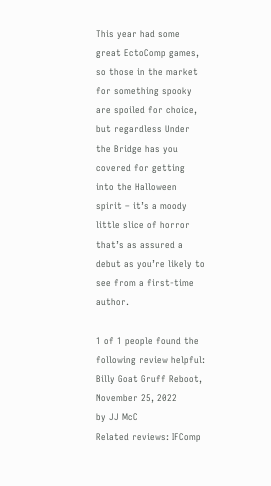This year had some great EctoComp games, so those in the market for something spooky are spoiled for choice, but regardless Under the Bridge has you covered for getting into the Halloween spirit – it’s a moody little slice of horror that’s as assured a debut as you’re likely to see from a first-time author.

1 of 1 people found the following review helpful:
Billy Goat Gruff Reboot, November 25, 2022
by JJ McC
Related reviews: IFComp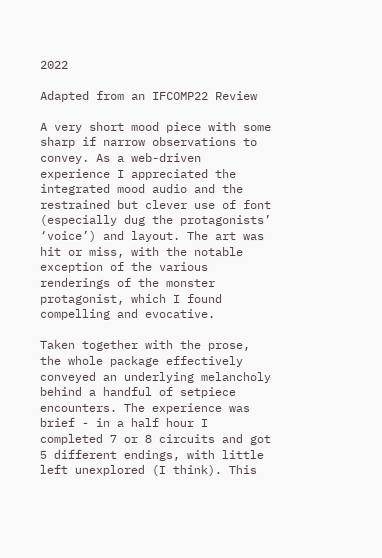2022

Adapted from an IFCOMP22 Review

A very short mood piece with some sharp if narrow observations to convey. As a web-driven experience I appreciated the integrated mood audio and the restrained but clever use of font (especially dug the protagonists’ ‘voice’) and layout. The art was hit or miss, with the notable exception of the various renderings of the monster protagonist, which I found compelling and evocative.

Taken together with the prose, the whole package effectively conveyed an underlying melancholy behind a handful of setpiece encounters. The experience was brief - in a half hour I completed 7 or 8 circuits and got 5 different endings, with little left unexplored (I think). This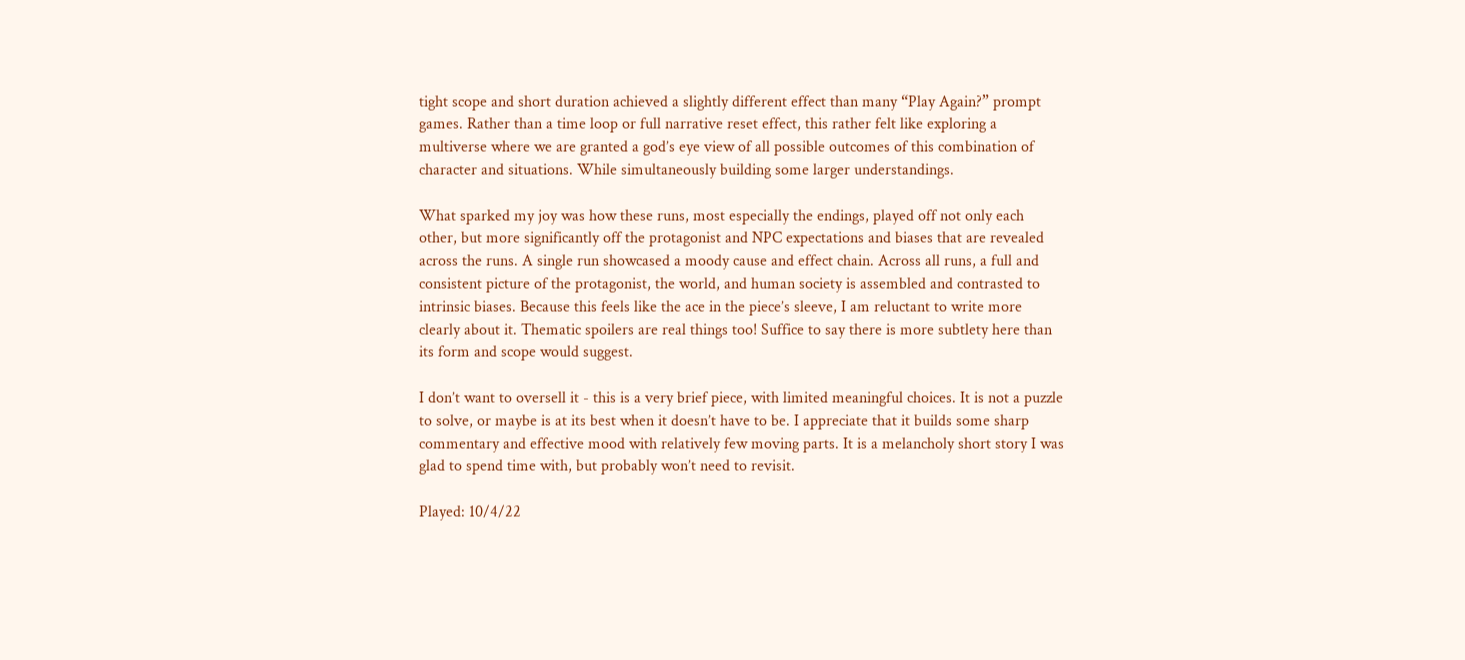tight scope and short duration achieved a slightly different effect than many “Play Again?” prompt games. Rather than a time loop or full narrative reset effect, this rather felt like exploring a multiverse where we are granted a god’s eye view of all possible outcomes of this combination of character and situations. While simultaneously building some larger understandings.

What sparked my joy was how these runs, most especially the endings, played off not only each other, but more significantly off the protagonist and NPC expectations and biases that are revealed across the runs. A single run showcased a moody cause and effect chain. Across all runs, a full and consistent picture of the protagonist, the world, and human society is assembled and contrasted to intrinsic biases. Because this feels like the ace in the piece’s sleeve, I am reluctant to write more clearly about it. Thematic spoilers are real things too! Suffice to say there is more subtlety here than its form and scope would suggest.

I don’t want to oversell it - this is a very brief piece, with limited meaningful choices. It is not a puzzle to solve, or maybe is at its best when it doesn’t have to be. I appreciate that it builds some sharp commentary and effective mood with relatively few moving parts. It is a melancholy short story I was glad to spend time with, but probably won’t need to revisit.

Played: 10/4/22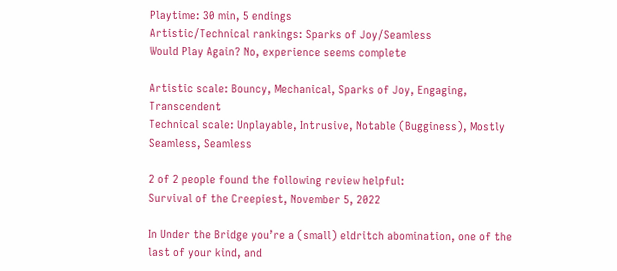Playtime: 30 min, 5 endings
Artistic/Technical rankings: Sparks of Joy/Seamless
Would Play Again? No, experience seems complete

Artistic scale: Bouncy, Mechanical, Sparks of Joy, Engaging, Transcendent
Technical scale: Unplayable, Intrusive, Notable (Bugginess), Mostly Seamless, Seamless

2 of 2 people found the following review helpful:
Survival of the Creepiest, November 5, 2022

In Under the Bridge you’re a (small) eldritch abomination, one of the last of your kind, and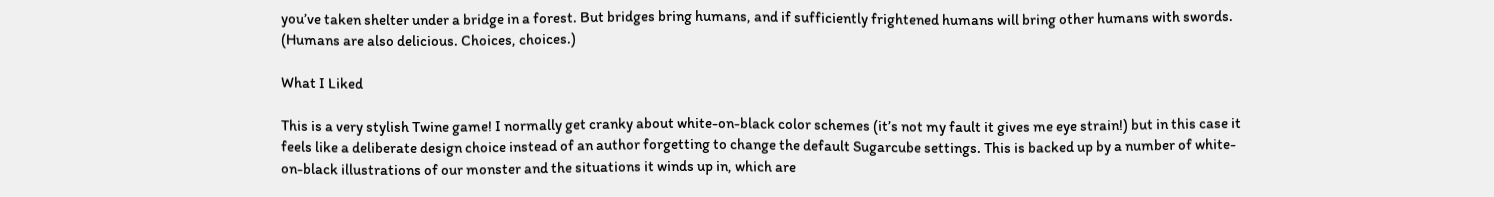you’ve taken shelter under a bridge in a forest. But bridges bring humans, and if sufficiently frightened humans will bring other humans with swords. (Humans are also delicious. Choices, choices.)

What I Liked

This is a very stylish Twine game! I normally get cranky about white-on-black color schemes (it’s not my fault it gives me eye strain!) but in this case it feels like a deliberate design choice instead of an author forgetting to change the default Sugarcube settings. This is backed up by a number of white-on-black illustrations of our monster and the situations it winds up in, which are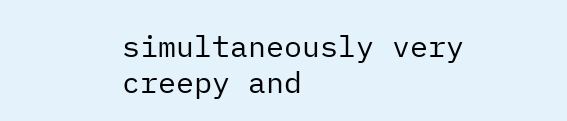simultaneously very creepy and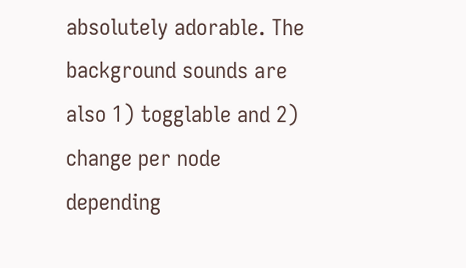absolutely adorable. The background sounds are also 1) togglable and 2) change per node depending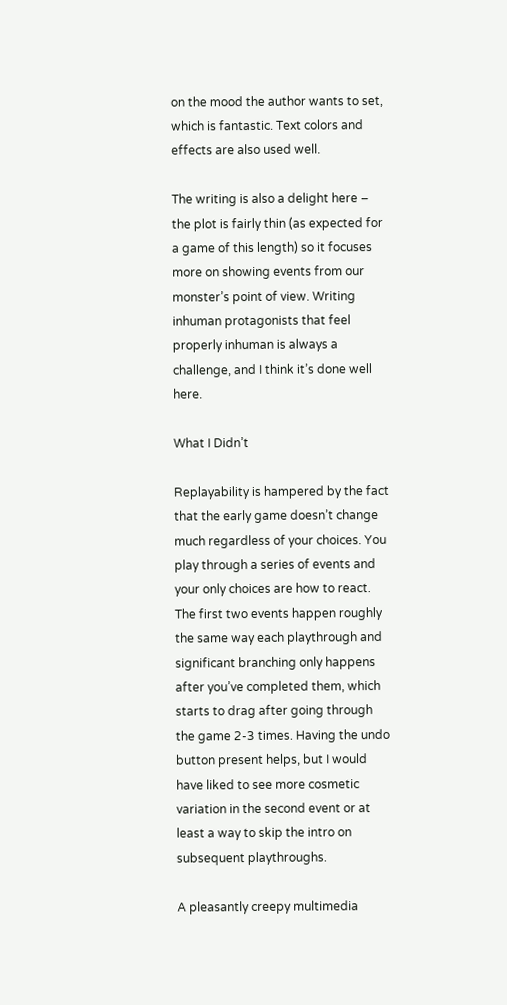on the mood the author wants to set, which is fantastic. Text colors and effects are also used well.

The writing is also a delight here – the plot is fairly thin (as expected for a game of this length) so it focuses more on showing events from our monster’s point of view. Writing inhuman protagonists that feel properly inhuman is always a challenge, and I think it’s done well here.

What I Didn’t

Replayability is hampered by the fact that the early game doesn’t change much regardless of your choices. You play through a series of events and your only choices are how to react. The first two events happen roughly the same way each playthrough and significant branching only happens after you’ve completed them, which starts to drag after going through the game 2-3 times. Having the undo button present helps, but I would have liked to see more cosmetic variation in the second event or at least a way to skip the intro on subsequent playthroughs.

A pleasantly creepy multimedia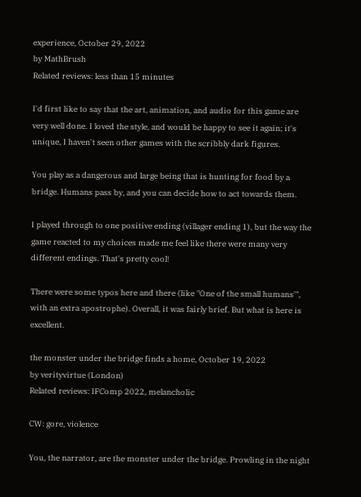experience, October 29, 2022
by MathBrush
Related reviews: less than 15 minutes

I'd first like to say that the art, animation, and audio for this game are very well done. I loved the style, and would be happy to see it again; it's unique, I haven't seen other games with the scribbly dark figures.

You play as a dangerous and large being that is hunting for food by a bridge. Humans pass by, and you can decide how to act towards them.

I played through to one positive ending (villager ending 1), but the way the game reacted to my choices made me feel like there were many very different endings. That's pretty cool!

There were some typos here and there (like "One of the small humans'", with an extra apostrophe). Overall, it was fairly brief. But what is here is excellent.

the monster under the bridge finds a home, October 19, 2022
by verityvirtue (London)
Related reviews: IFComp 2022, melancholic

CW: gore, violence

You, the narrator, are the monster under the bridge. Prowling in the night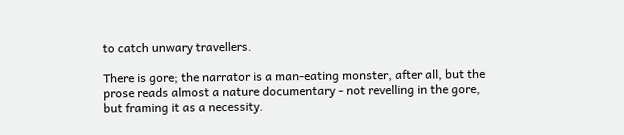to catch unwary travellers.

There is gore; the narrator is a man-eating monster, after all, but the prose reads almost a nature documentary - not revelling in the gore, but framing it as a necessity.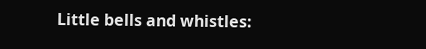Little bells and whistles: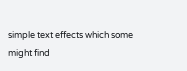simple text effects which some might find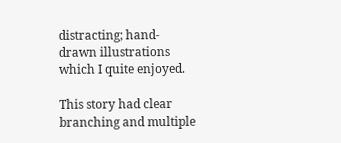distracting; hand-drawn illustrations which I quite enjoyed.

This story had clear branching and multiple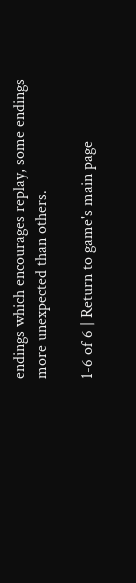endings which encourages replay, some endings more unexpected than others.

1-6 of 6 | Return to game's main page